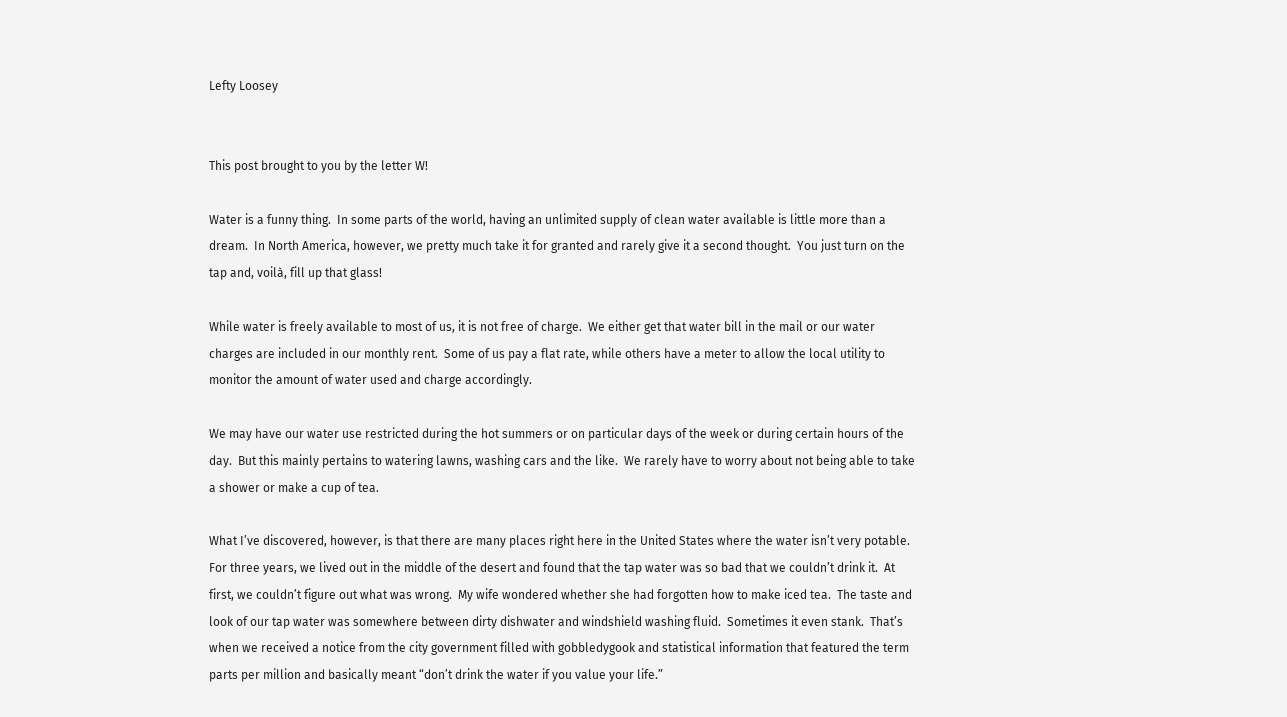Lefty Loosey


This post brought to you by the letter W!

Water is a funny thing.  In some parts of the world, having an unlimited supply of clean water available is little more than a dream.  In North America, however, we pretty much take it for granted and rarely give it a second thought.  You just turn on the tap and, voilà, fill up that glass!

While water is freely available to most of us, it is not free of charge.  We either get that water bill in the mail or our water charges are included in our monthly rent.  Some of us pay a flat rate, while others have a meter to allow the local utility to monitor the amount of water used and charge accordingly.

We may have our water use restricted during the hot summers or on particular days of the week or during certain hours of the day.  But this mainly pertains to watering lawns, washing cars and the like.  We rarely have to worry about not being able to take a shower or make a cup of tea.

What I’ve discovered, however, is that there are many places right here in the United States where the water isn’t very potable.  For three years, we lived out in the middle of the desert and found that the tap water was so bad that we couldn’t drink it.  At first, we couldn’t figure out what was wrong.  My wife wondered whether she had forgotten how to make iced tea.  The taste and look of our tap water was somewhere between dirty dishwater and windshield washing fluid.  Sometimes it even stank.  That’s when we received a notice from the city government filled with gobbledygook and statistical information that featured the term parts per million and basically meant “don’t drink the water if you value your life.”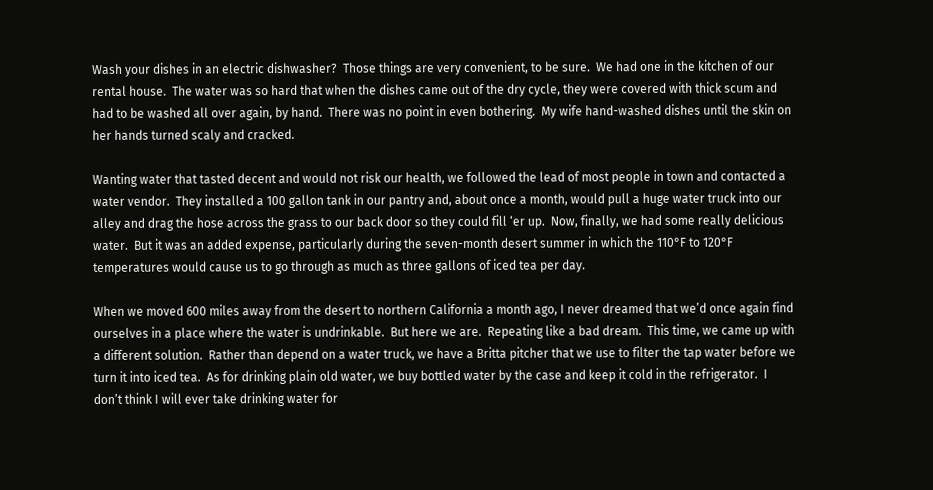Wash your dishes in an electric dishwasher?  Those things are very convenient, to be sure.  We had one in the kitchen of our rental house.  The water was so hard that when the dishes came out of the dry cycle, they were covered with thick scum and had to be washed all over again, by hand.  There was no point in even bothering.  My wife hand-washed dishes until the skin on her hands turned scaly and cracked.

Wanting water that tasted decent and would not risk our health, we followed the lead of most people in town and contacted a water vendor.  They installed a 100 gallon tank in our pantry and, about once a month, would pull a huge water truck into our alley and drag the hose across the grass to our back door so they could fill ‘er up.  Now, finally, we had some really delicious water.  But it was an added expense, particularly during the seven-month desert summer in which the 110°F to 120°F temperatures would cause us to go through as much as three gallons of iced tea per day.

When we moved 600 miles away from the desert to northern California a month ago, I never dreamed that we’d once again find ourselves in a place where the water is undrinkable.  But here we are.  Repeating like a bad dream.  This time, we came up with a different solution.  Rather than depend on a water truck, we have a Britta pitcher that we use to filter the tap water before we turn it into iced tea.  As for drinking plain old water, we buy bottled water by the case and keep it cold in the refrigerator.  I don’t think I will ever take drinking water for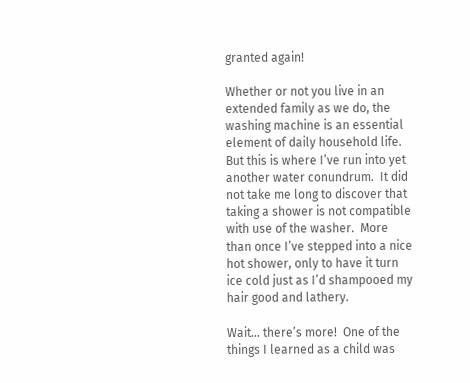granted again!

Whether or not you live in an extended family as we do, the washing machine is an essential element of daily household life.  But this is where I’ve run into yet another water conundrum.  It did not take me long to discover that taking a shower is not compatible with use of the washer.  More than once I’ve stepped into a nice hot shower, only to have it turn ice cold just as I’d shampooed my hair good and lathery.

Wait… there’s more!  One of the things I learned as a child was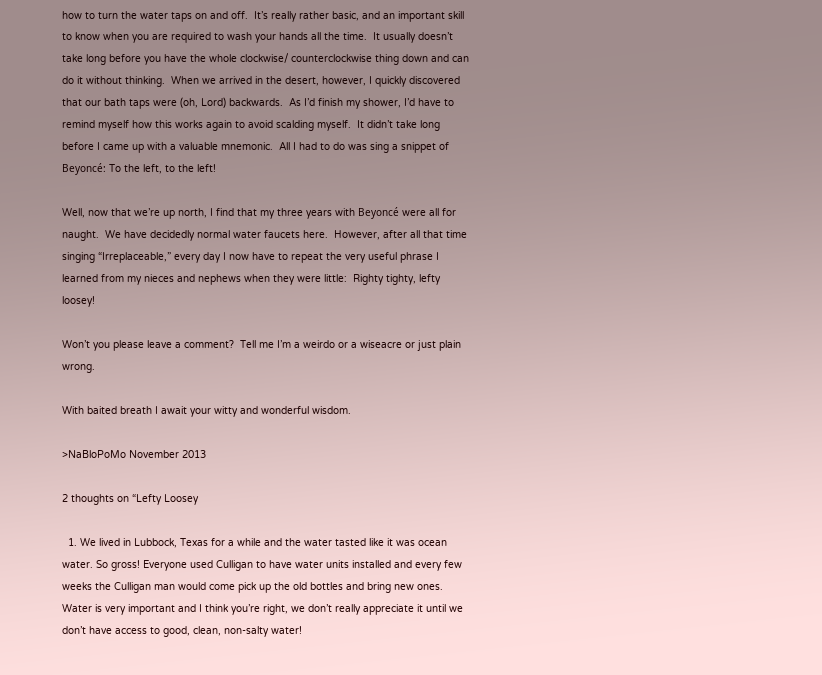how to turn the water taps on and off.  It’s really rather basic, and an important skill to know when you are required to wash your hands all the time.  It usually doesn’t take long before you have the whole clockwise/ counterclockwise thing down and can do it without thinking.  When we arrived in the desert, however, I quickly discovered that our bath taps were (oh, Lord) backwards.  As I’d finish my shower, I’d have to remind myself how this works again to avoid scalding myself.  It didn’t take long before I came up with a valuable mnemonic.  All I had to do was sing a snippet of Beyoncé: To the left, to the left!

Well, now that we’re up north, I find that my three years with Beyoncé were all for naught.  We have decidedly normal water faucets here.  However, after all that time singing “Irreplaceable,” every day I now have to repeat the very useful phrase I learned from my nieces and nephews when they were little:  Righty tighty, lefty loosey!

Won’t you please leave a comment?  Tell me I’m a weirdo or a wiseacre or just plain wrong.

With baited breath I await your witty and wonderful wisdom.

>NaBloPoMo November 2013

2 thoughts on “Lefty Loosey

  1. We lived in Lubbock, Texas for a while and the water tasted like it was ocean water. So gross! Everyone used Culligan to have water units installed and every few weeks the Culligan man would come pick up the old bottles and bring new ones. Water is very important and I think you’re right, we don’t really appreciate it until we don’t have access to good, clean, non-salty water!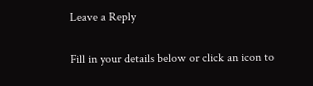Leave a Reply

Fill in your details below or click an icon to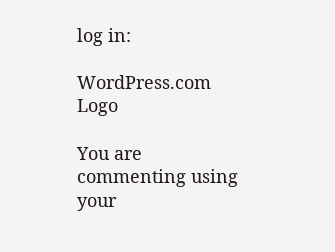log in:

WordPress.com Logo

You are commenting using your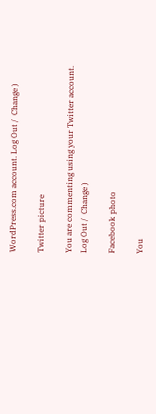WordPress.com account. Log Out /  Change )

Twitter picture

You are commenting using your Twitter account. Log Out /  Change )

Facebook photo

You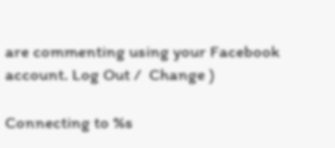are commenting using your Facebook account. Log Out /  Change )

Connecting to %s